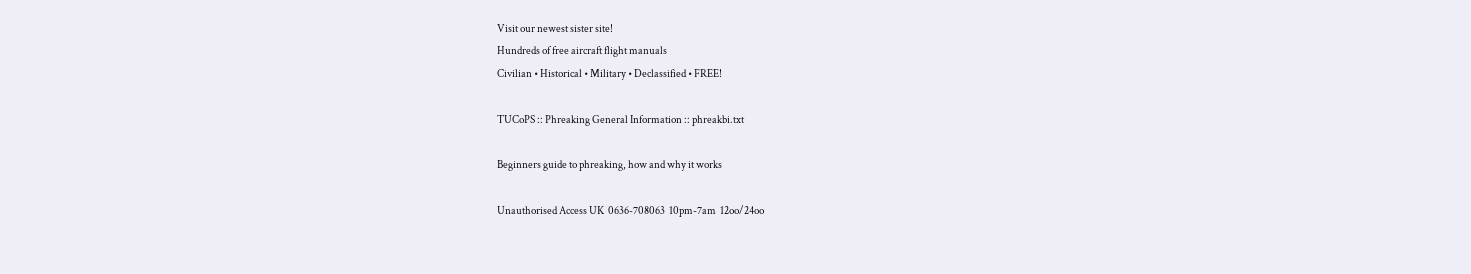Visit our newest sister site!
Hundreds of free aircraft flight manuals
Civilian • Historical • Military • Declassified • FREE!

TUCoPS :: Phreaking General Information :: phreakbi.txt

Beginners guide to phreaking, how and why it works

Unauthorised Access UK  0636-708063  10pm-7am  12oo/24oo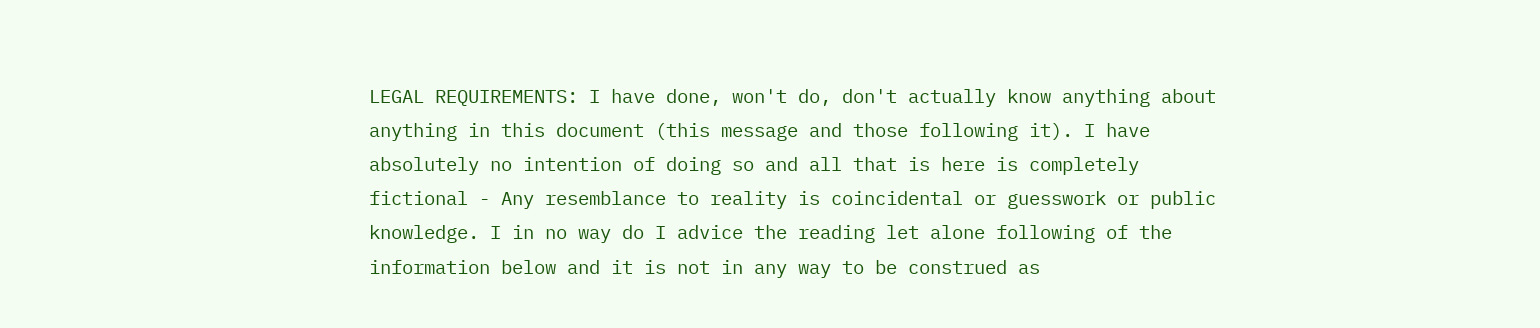LEGAL REQUIREMENTS: I have done, won't do, don't actually know anything about
anything in this document (this message and those following it). I have
absolutely no intention of doing so and all that is here is completely
fictional - Any resemblance to reality is coincidental or guesswork or public
knowledge. I in no way do I advice the reading let alone following of the
information below and it is not in any way to be construed as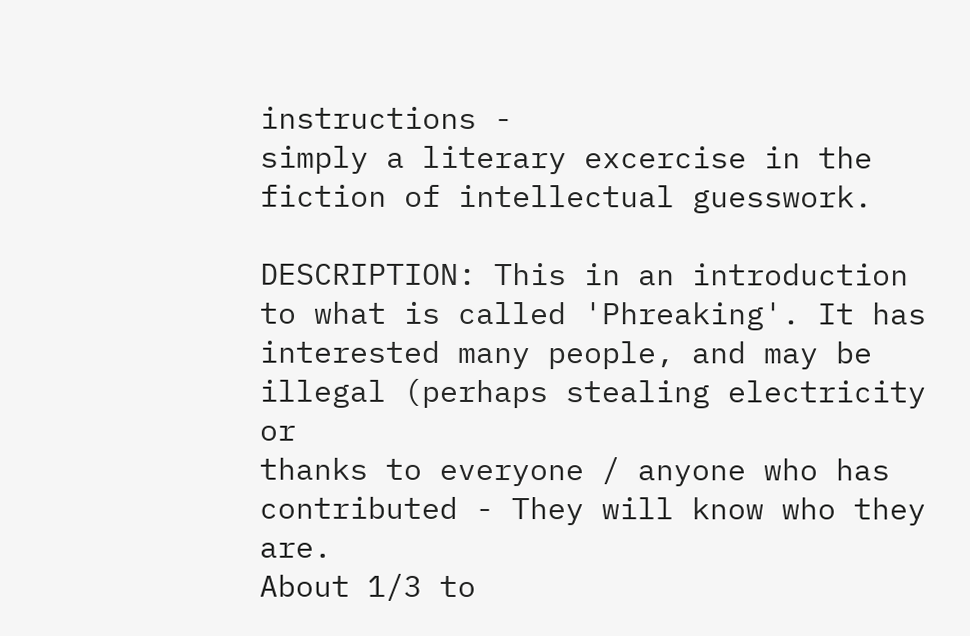instructions -
simply a literary excercise in the fiction of intellectual guesswork.

DESCRIPTION: This in an introduction to what is called 'Phreaking'. It has
interested many people, and may be illegal (perhaps stealing electricity or
thanks to everyone / anyone who has contributed - They will know who they are.
About 1/3 to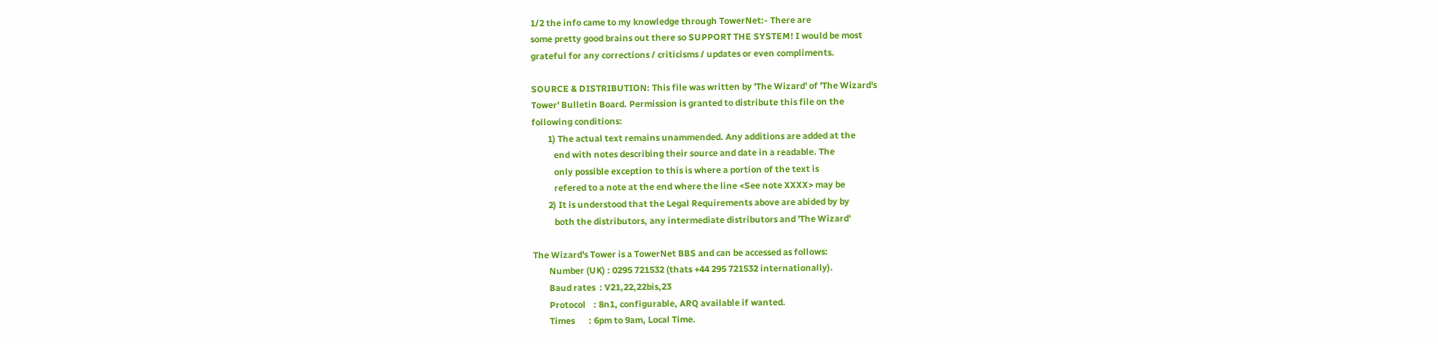1/2 the info came to my knowledge through TowerNet:- There are
some pretty good brains out there so SUPPORT THE SYSTEM! I would be most
grateful for any corrections / criticisms / updates or even compliments.

SOURCE & DISTRIBUTION: This file was written by 'The Wizard' of 'The Wizard's
Tower' Bulletin Board. Permission is granted to distribute this file on the
following conditions:
        1) The actual text remains unammended. Any additions are added at the
           end with notes describing their source and date in a readable. The
           only possible exception to this is where a portion of the text is
           refered to a note at the end where the line <See note XXXX> may be
        2) It is understood that the Legal Requirements above are abided by by
           both the distributors, any intermediate distributors and 'The Wizard'

The Wizard's Tower is a TowerNet BBS and can be accessed as follows:
        Number (UK) : 0295 721532 (thats +44 295 721532 internationally).
        Baud rates  : V21,22,22bis,23
        Protocol    : 8n1, configurable, ARQ available if wanted.
        Times       : 6pm to 9am, Local Time.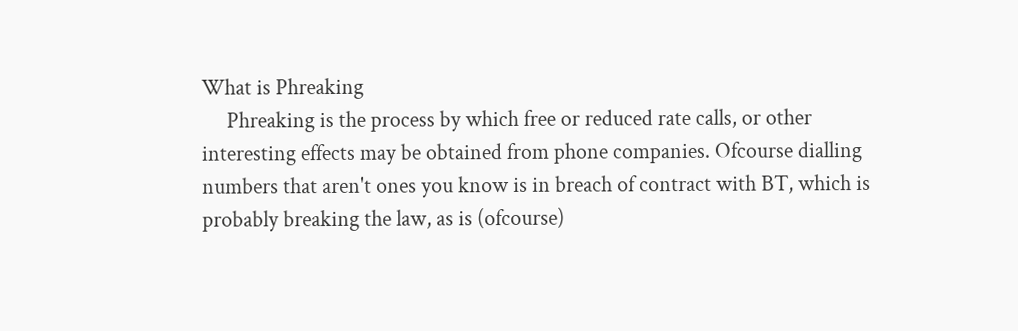What is Phreaking
     Phreaking is the process by which free or reduced rate calls, or other
interesting effects may be obtained from phone companies. Ofcourse dialling
numbers that aren't ones you know is in breach of contract with BT, which is
probably breaking the law, as is (ofcourse)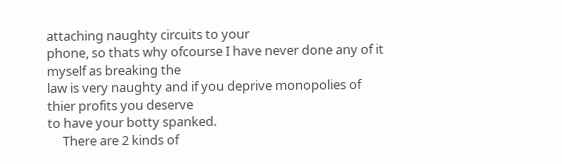attaching naughty circuits to your
phone, so thats why ofcourse I have never done any of it myself as breaking the
law is very naughty and if you deprive monopolies of thier profits you deserve
to have your botty spanked.
     There are 2 kinds of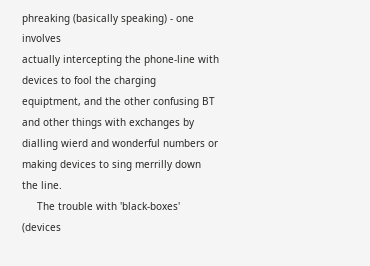phreaking (basically speaking) - one involves
actually intercepting the phone-line with devices to fool the charging
equiptment, and the other confusing BT and other things with exchanges by
dialling wierd and wonderful numbers or making devices to sing merrilly down
the line.
     The trouble with 'black-boxes' (devices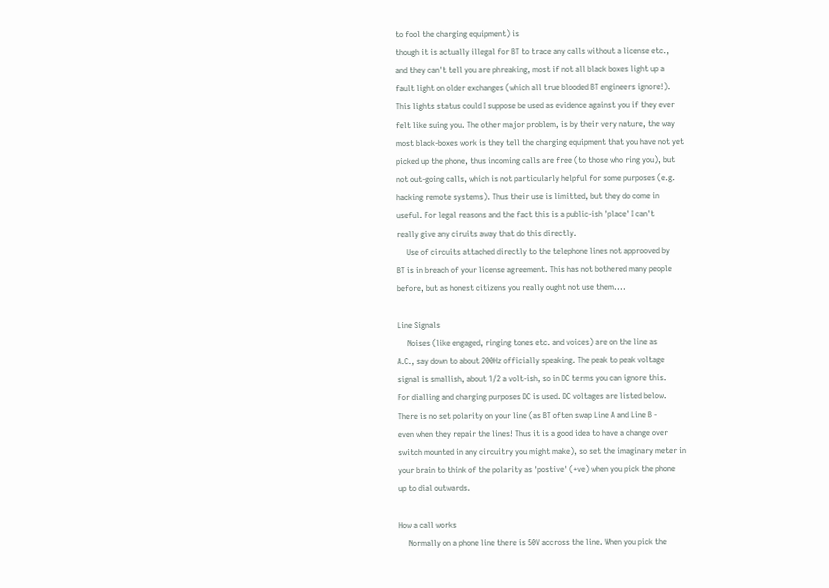to fool the charging equipment) is
though it is actually illegal for BT to trace any calls without a license etc.,
and they can't tell you are phreaking, most if not all black boxes light up a
fault light on older exchanges (which all true blooded BT engineers ignore!).
This lights status could I suppose be used as evidence against you if they ever
felt like suing you. The other major problem, is by their very nature, the way
most black-boxes work is they tell the charging equipment that you have not yet
picked up the phone, thus incoming calls are free (to those who ring you), but
not out-going calls, which is not particularly helpful for some purposes (e.g.
hacking remote systems). Thus their use is limitted, but they do come in
useful. For legal reasons and the fact this is a public-ish 'place' I can't
really give any ciruits away that do this directly.
     Use of circuits attached directly to the telephone lines not approoved by
BT is in breach of your license agreement. This has not bothered many people
before, but as honest citizens you really ought not use them....

Line Signals
     Noises (like engaged, ringing tones etc. and voices) are on the line as
A.C., say down to about 200Hz officially speaking. The peak to peak voltage
signal is smallish, about 1/2 a volt-ish, so in DC terms you can ignore this.
For dialling and charging purposes DC is used. DC voltages are listed below.
There is no set polarity on your line (as BT often swap Line A and Line B -
even when they repair the lines! Thus it is a good idea to have a change over
switch mounted in any circuitry you might make), so set the imaginary meter in
your brain to think of the polarity as 'postive' (+ve) when you pick the phone
up to dial outwards.

How a call works
     Normally on a phone line there is 50V accross the line. When you pick the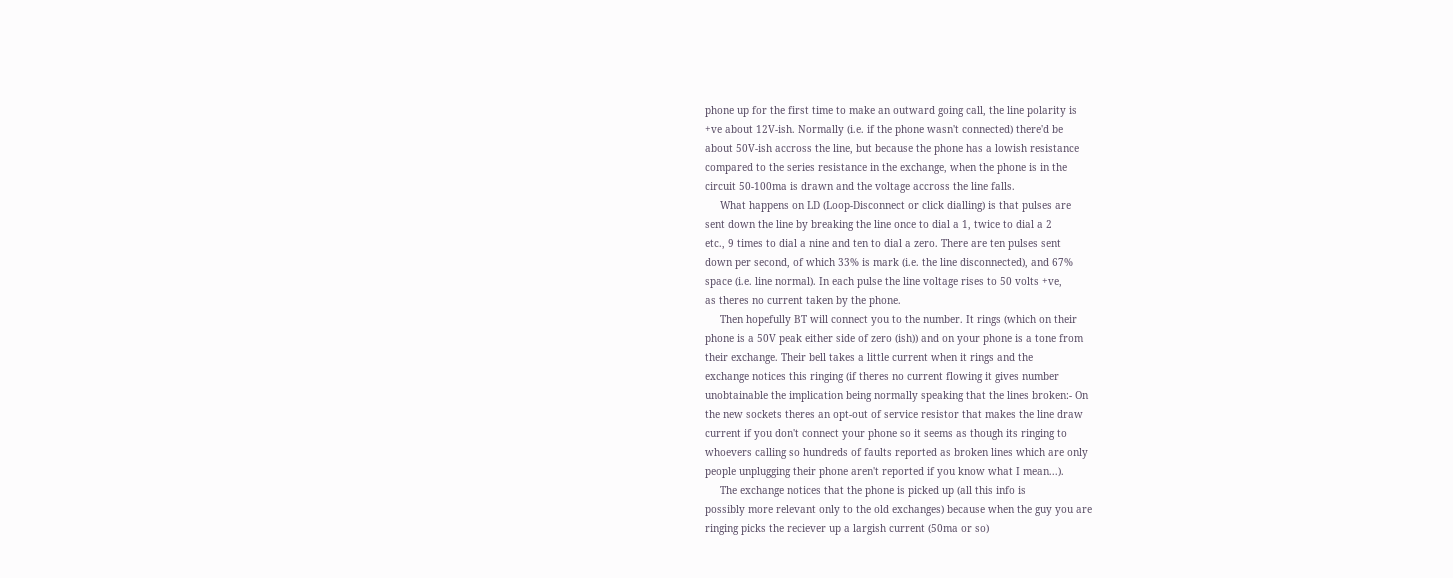phone up for the first time to make an outward going call, the line polarity is
+ve about 12V-ish. Normally (i.e. if the phone wasn't connected) there'd be
about 50V-ish accross the line, but because the phone has a lowish resistance
compared to the series resistance in the exchange, when the phone is in the
circuit 50-100ma is drawn and the voltage accross the line falls.
     What happens on LD (Loop-Disconnect or click dialling) is that pulses are
sent down the line by breaking the line once to dial a 1, twice to dial a 2
etc., 9 times to dial a nine and ten to dial a zero. There are ten pulses sent
down per second, of which 33% is mark (i.e. the line disconnected), and 67%
space (i.e. line normal). In each pulse the line voltage rises to 50 volts +ve,
as theres no current taken by the phone.
     Then hopefully BT will connect you to the number. It rings (which on their
phone is a 50V peak either side of zero (ish)) and on your phone is a tone from
their exchange. Their bell takes a little current when it rings and the
exchange notices this ringing (if theres no current flowing it gives number
unobtainable the implication being normally speaking that the lines broken:- On
the new sockets theres an opt-out of service resistor that makes the line draw
current if you don't connect your phone so it seems as though its ringing to
whoevers calling so hundreds of faults reported as broken lines which are only
people unplugging their phone aren't reported if you know what I mean...).
     The exchange notices that the phone is picked up (all this info is
possibly more relevant only to the old exchanges) because when the guy you are
ringing picks the reciever up a largish current (50ma or so)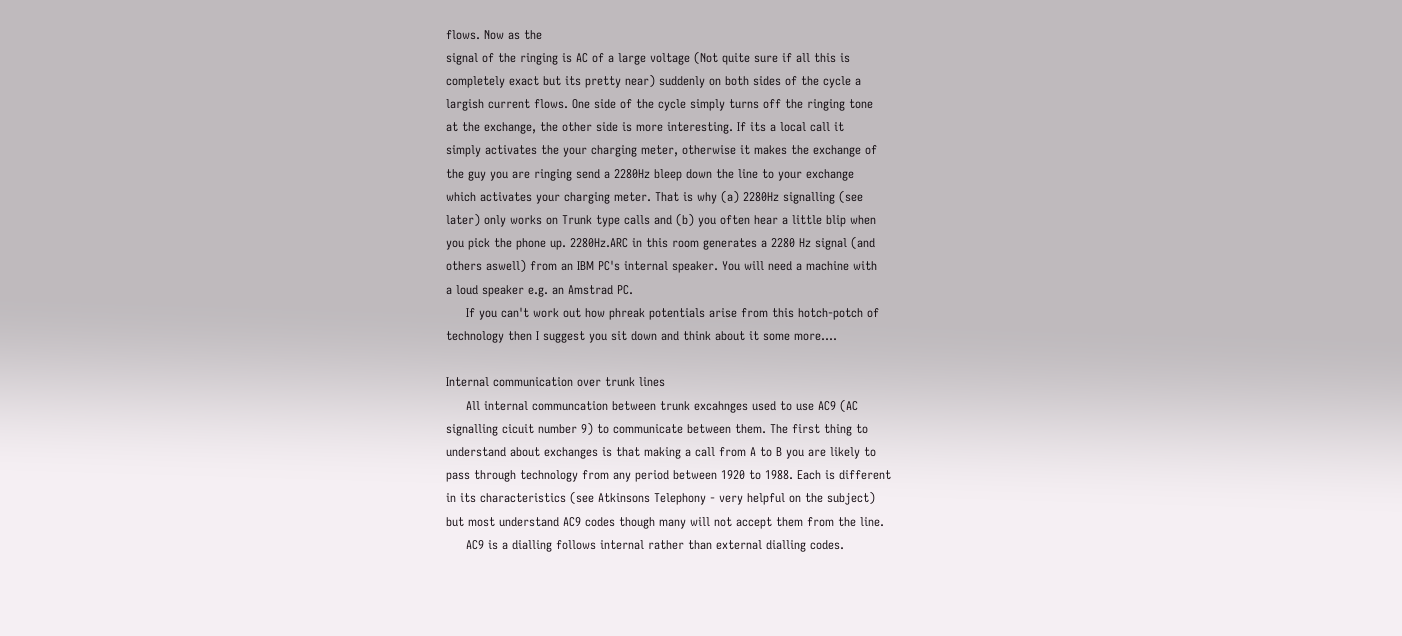flows. Now as the
signal of the ringing is AC of a large voltage (Not quite sure if all this is
completely exact but its pretty near) suddenly on both sides of the cycle a
largish current flows. One side of the cycle simply turns off the ringing tone
at the exchange, the other side is more interesting. If its a local call it
simply activates the your charging meter, otherwise it makes the exchange of
the guy you are ringing send a 2280Hz bleep down the line to your exchange
which activates your charging meter. That is why (a) 2280Hz signalling (see
later) only works on Trunk type calls and (b) you often hear a little blip when
you pick the phone up. 2280Hz.ARC in this room generates a 2280 Hz signal (and
others aswell) from an IBM PC's internal speaker. You will need a machine with
a loud speaker e.g. an Amstrad PC.
     If you can't work out how phreak potentials arise from this hotch-potch of
technology then I suggest you sit down and think about it some more....

Internal communication over trunk lines
     All internal communcation between trunk excahnges used to use AC9 (AC
signalling cicuit number 9) to communicate between them. The first thing to
understand about exchanges is that making a call from A to B you are likely to
pass through technology from any period between 1920 to 1988. Each is different
in its characteristics (see Atkinsons Telephony - very helpful on the subject)
but most understand AC9 codes though many will not accept them from the line.
     AC9 is a dialling follows internal rather than external dialling codes.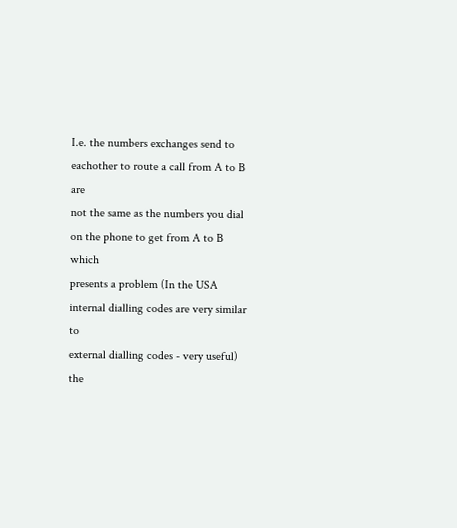I.e. the numbers exchanges send to eachother to route a call from A to B are
not the same as the numbers you dial on the phone to get from A to B which
presents a problem (In the USA internal dialling codes are very similar to
external dialling codes - very useful) the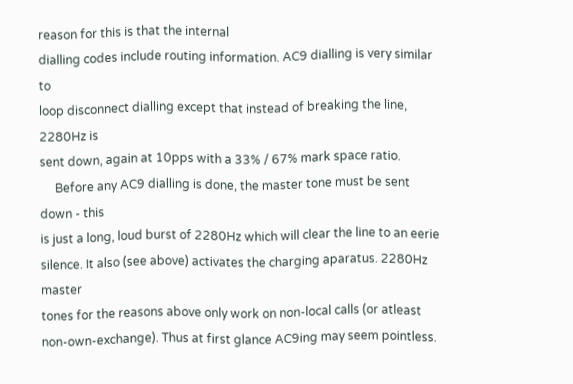reason for this is that the internal
dialling codes include routing information. AC9 dialling is very similar to
loop disconnect dialling except that instead of breaking the line, 2280Hz is
sent down, again at 10pps with a 33% / 67% mark space ratio.
     Before any AC9 dialling is done, the master tone must be sent down - this
is just a long, loud burst of 2280Hz which will clear the line to an eerie
silence. It also (see above) activates the charging aparatus. 2280Hz master
tones for the reasons above only work on non-local calls (or atleast
non-own-exchange). Thus at first glance AC9ing may seem pointless.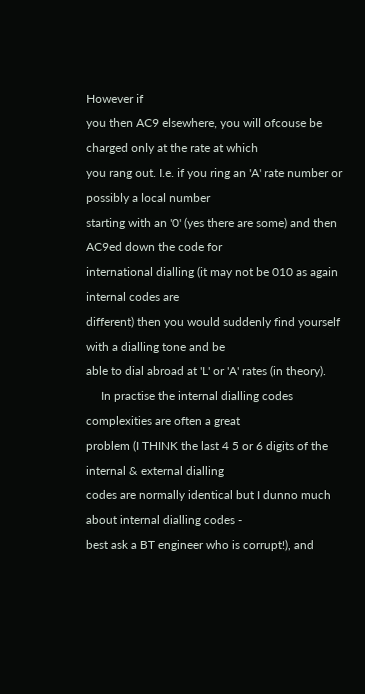However if
you then AC9 elsewhere, you will ofcouse be charged only at the rate at which
you rang out. I.e. if you ring an 'A' rate number or possibly a local number
starting with an '0' (yes there are some) and then AC9ed down the code for
international dialling (it may not be 010 as again internal codes are
different) then you would suddenly find yourself with a dialling tone and be
able to dial abroad at 'L' or 'A' rates (in theory).
     In practise the internal dialling codes complexities are often a great
problem (I THINK the last 4 5 or 6 digits of the internal & external dialling
codes are normally identical but I dunno much about internal dialling codes -
best ask a BT engineer who is corrupt!), and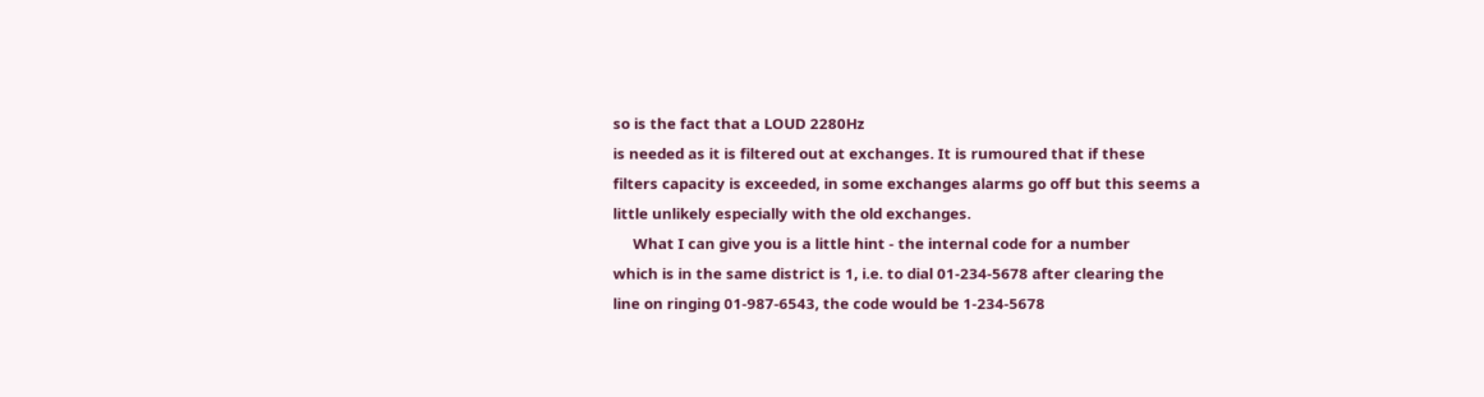so is the fact that a LOUD 2280Hz
is needed as it is filtered out at exchanges. It is rumoured that if these
filters capacity is exceeded, in some exchanges alarms go off but this seems a
little unlikely especially with the old exchanges.
     What I can give you is a little hint - the internal code for a number
which is in the same district is 1, i.e. to dial 01-234-5678 after clearing the
line on ringing 01-987-6543, the code would be 1-234-5678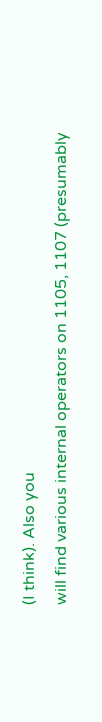(I think). Also you
will find various internal operators on 1105, 1107 (presumably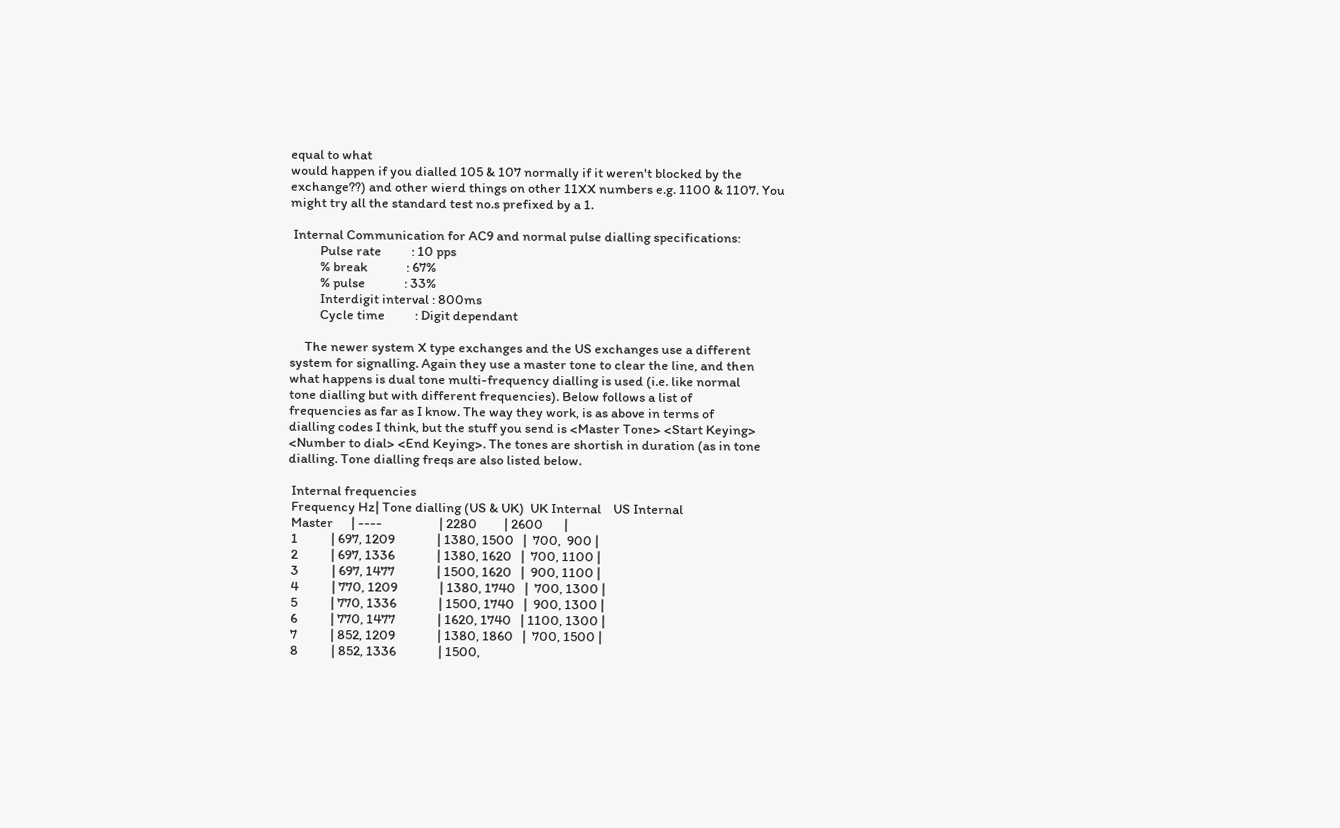equal to what
would happen if you dialled 105 & 107 normally if it weren't blocked by the
exchange??) and other wierd things on other 11XX numbers e.g. 1100 & 1107. You
might try all the standard test no.s prefixed by a 1.

 Internal Communication for AC9 and normal pulse dialling specifications:
          Pulse rate          : 10 pps
          % break             : 67%
          % pulse             : 33%
          Interdigit interval : 800ms
          Cycle time          : Digit dependant

     The newer system X type exchanges and the US exchanges use a different
system for signalling. Again they use a master tone to clear the line, and then
what happens is dual tone multi-frequency dialling is used (i.e. like normal
tone dialling but with different frequencies). Below follows a list of
frequencies as far as I know. The way they work, is as above in terms of
dialling codes I think, but the stuff you send is <Master Tone> <Start Keying>
<Number to dial> <End Keying>. The tones are shortish in duration (as in tone
dialling. Tone dialling freqs are also listed below.

 Internal frequencies
 Frequency Hz| Tone dialling (US & UK)  UK Internal    US Internal
 Master      | ----                   | 2280         | 2600       |
 1           | 697, 1209              | 1380, 1500   |  700,  900 |
 2           | 697, 1336              | 1380, 1620   |  700, 1100 |
 3           | 697, 1477              | 1500, 1620   |  900, 1100 |
 4           | 770, 1209              | 1380, 1740   |  700, 1300 |
 5           | 770, 1336              | 1500, 1740   |  900, 1300 |
 6           | 770, 1477              | 1620, 1740   | 1100, 1300 |
 7           | 852, 1209              | 1380, 1860   |  700, 1500 |
 8           | 852, 1336              | 1500,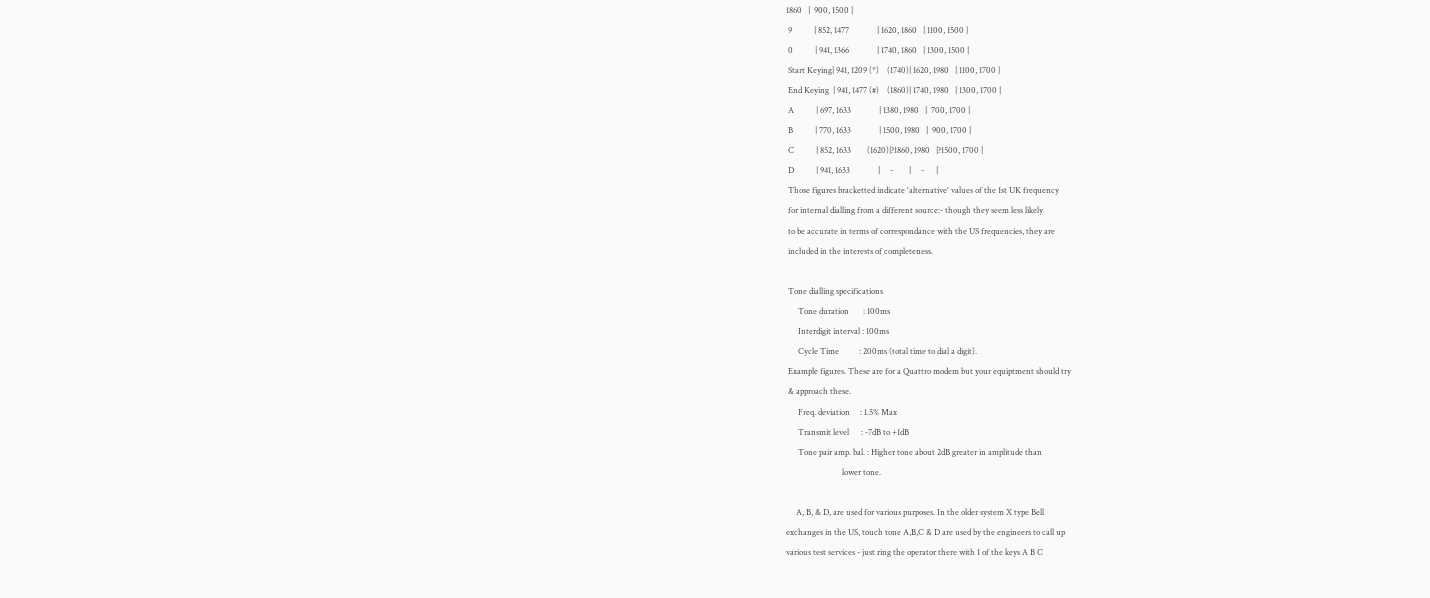1860   |  900, 1500 |
 9           | 852, 1477              | 1620, 1860   | 1100, 1500 |
 0           | 941, 1366              | 1740, 1860   | 1300, 1500 |
 Start Keying| 941, 1209 (*)    (1740)| 1620, 1980   | 1100, 1700 |
 End Keying  | 941, 1477 (#)    (1860)| 1740, 1980   | 1300, 1700 |
 A           | 697, 1633              | 1380, 1980   |  700, 1700 |
 B           | 770, 1633              | 1500, 1980   |  900, 1700 |
 C           | 852, 1633        (1620)|?1860, 1980   |?1500, 1700 |
 D           | 941, 1633              |     -        |     -      |
 Those figures bracketted indicate 'alternative' values of the 1st UK frequency
 for internal dialling from a different source:- though they seem less likely
 to be accurate in terms of correspondance with the US frequencies, they are
 included in the interests of completeness.

 Tone dialling specifications
      Tone duration       : 100ms
      Interdigit interval : 100ms
      Cycle Time          : 200ms (total time to dial a digit).
 Example figures. These are for a Quattro modem but your equiptment should try
 & approach these.
      Freq. deviation     : 1.5% Max
      Transmit level      : -7dB to +1dB
      Tone pair amp. bal. : Higher tone about 2dB greater in amplitude than
                            lower tone.

     A, B, & D, are used for various purposes. In the older system X type Bell
exchanges in the US, touch tone A,B,C & D are used by the engineers to call up
various test services - just ring the operator there with 1 of the keys A B C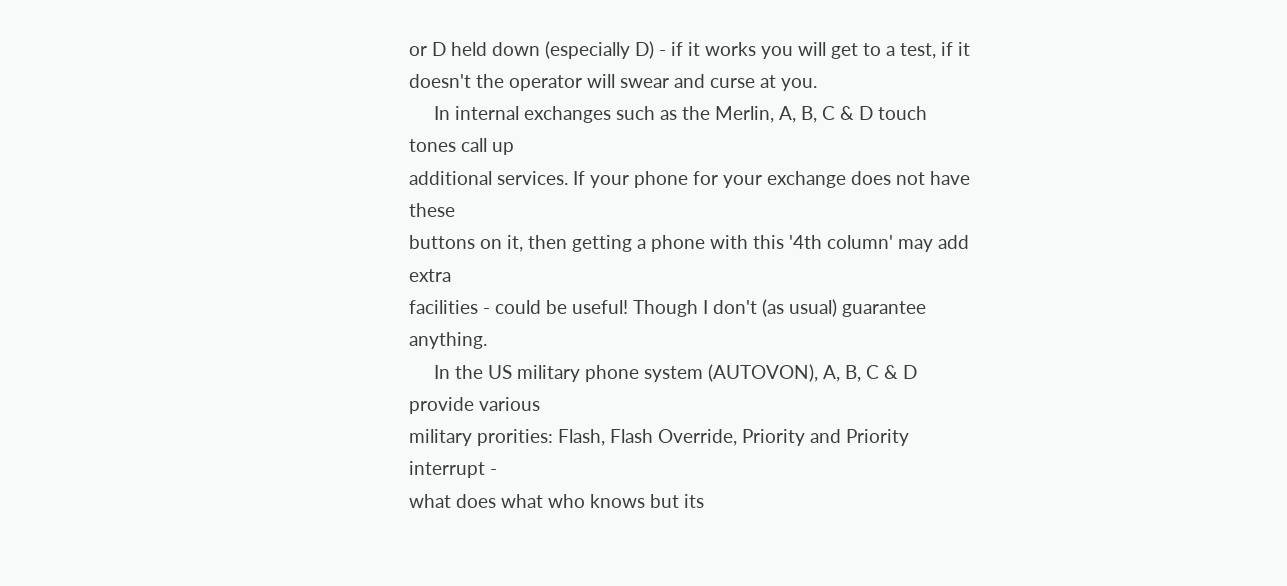or D held down (especially D) - if it works you will get to a test, if it
doesn't the operator will swear and curse at you.
     In internal exchanges such as the Merlin, A, B, C & D touch tones call up
additional services. If your phone for your exchange does not have these
buttons on it, then getting a phone with this '4th column' may add extra
facilities - could be useful! Though I don't (as usual) guarantee anything.
     In the US military phone system (AUTOVON), A, B, C & D provide various
military prorities: Flash, Flash Override, Priority and Priority interrupt -
what does what who knows but its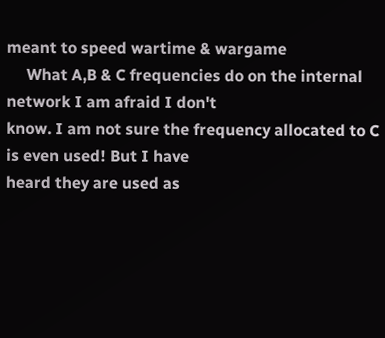meant to speed wartime & wargame
     What A,B & C frequencies do on the internal network I am afraid I don't
know. I am not sure the frequency allocated to C is even used! But I have
heard they are used as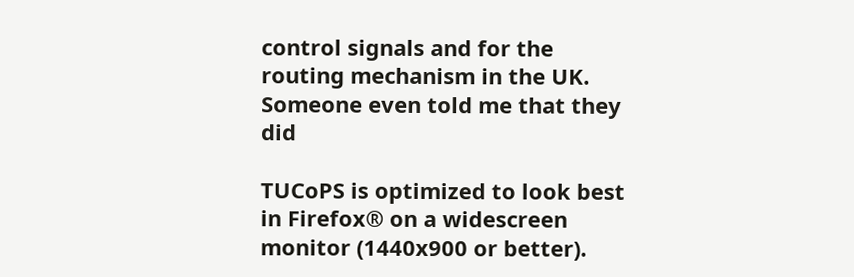control signals and for the routing mechanism in the UK.
Someone even told me that they did

TUCoPS is optimized to look best in Firefox® on a widescreen monitor (1440x900 or better).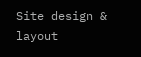Site design & layout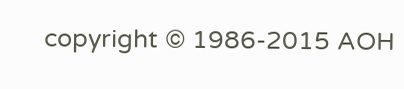copyright © 1986-2015 AOH